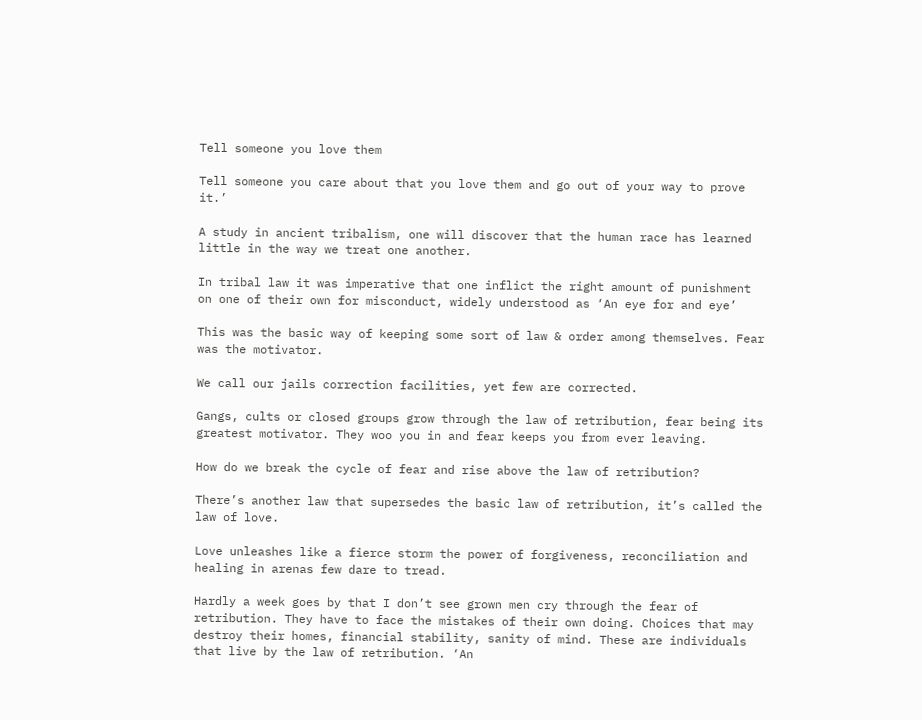Tell someone you love them

Tell someone you care about that you love them and go out of your way to prove it.’

A study in ancient tribalism, one will discover that the human race has learned little in the way we treat one another.

In tribal law it was imperative that one inflict the right amount of punishment on one of their own for misconduct, widely understood as ‘An eye for and eye’

This was the basic way of keeping some sort of law & order among themselves. Fear was the motivator.

We call our jails correction facilities, yet few are corrected.

Gangs, cults or closed groups grow through the law of retribution, fear being its greatest motivator. They woo you in and fear keeps you from ever leaving.

How do we break the cycle of fear and rise above the law of retribution?

There’s another law that supersedes the basic law of retribution, it’s called the law of love.

Love unleashes like a fierce storm the power of forgiveness, reconciliation and healing in arenas few dare to tread.

Hardly a week goes by that I don’t see grown men cry through the fear of retribution. They have to face the mistakes of their own doing. Choices that may destroy their homes, financial stability, sanity of mind. These are individuals that live by the law of retribution. ‘An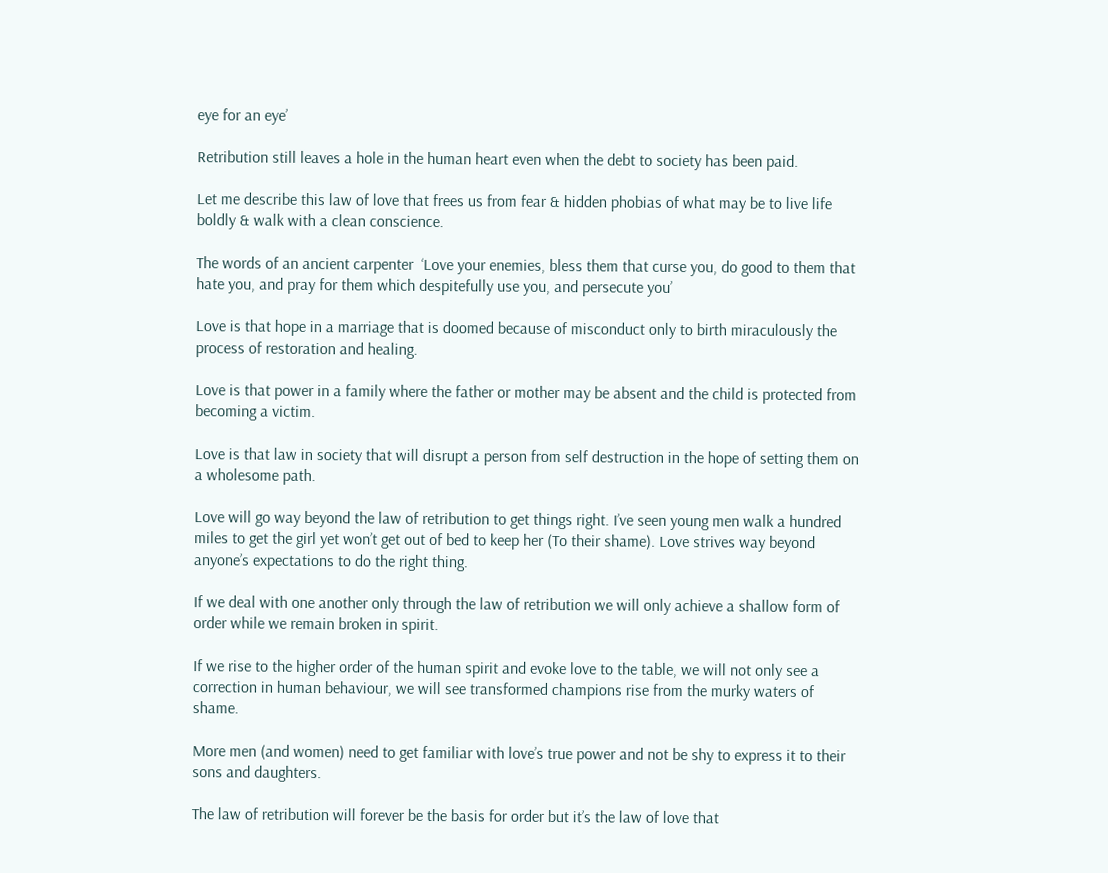eye for an eye’

Retribution still leaves a hole in the human heart even when the debt to society has been paid.

Let me describe this law of love that frees us from fear & hidden phobias of what may be to live life boldly & walk with a clean conscience.

The words of an ancient carpenter  ‘Love your enemies, bless them that curse you, do good to them that hate you, and pray for them which despitefully use you, and persecute you’

Love is that hope in a marriage that is doomed because of misconduct only to birth miraculously the process of restoration and healing.

Love is that power in a family where the father or mother may be absent and the child is protected from becoming a victim.

Love is that law in society that will disrupt a person from self destruction in the hope of setting them on a wholesome path.

Love will go way beyond the law of retribution to get things right. I’ve seen young men walk a hundred miles to get the girl yet won’t get out of bed to keep her (To their shame). Love strives way beyond anyone’s expectations to do the right thing.

If we deal with one another only through the law of retribution we will only achieve a shallow form of order while we remain broken in spirit.

If we rise to the higher order of the human spirit and evoke love to the table, we will not only see a correction in human behaviour, we will see transformed champions rise from the murky waters of shame.

More men (and women) need to get familiar with love’s true power and not be shy to express it to their sons and daughters.

The law of retribution will forever be the basis for order but it’s the law of love that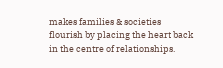makes families & societies flourish by placing the heart back in the centre of relationships.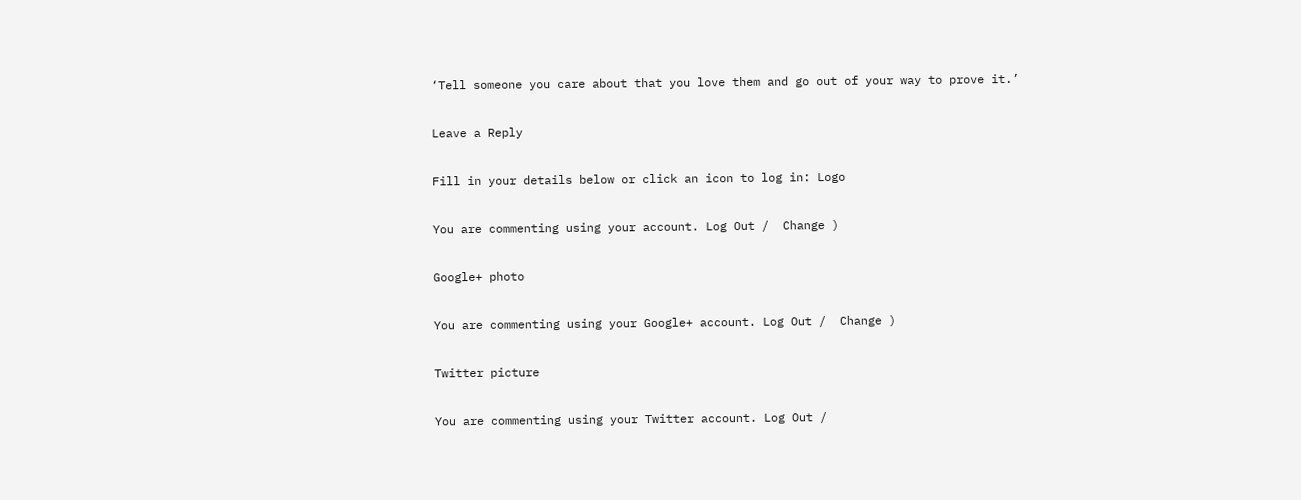‘Tell someone you care about that you love them and go out of your way to prove it.’

Leave a Reply

Fill in your details below or click an icon to log in: Logo

You are commenting using your account. Log Out /  Change )

Google+ photo

You are commenting using your Google+ account. Log Out /  Change )

Twitter picture

You are commenting using your Twitter account. Log Out /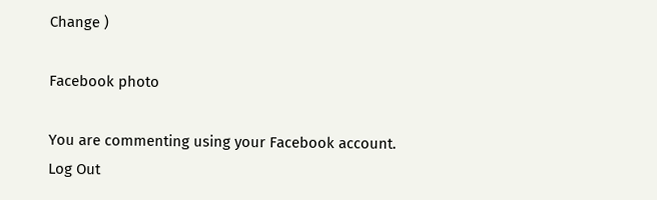Change )

Facebook photo

You are commenting using your Facebook account. Log Out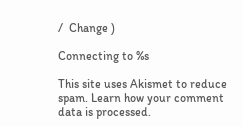/  Change )

Connecting to %s

This site uses Akismet to reduce spam. Learn how your comment data is processed.